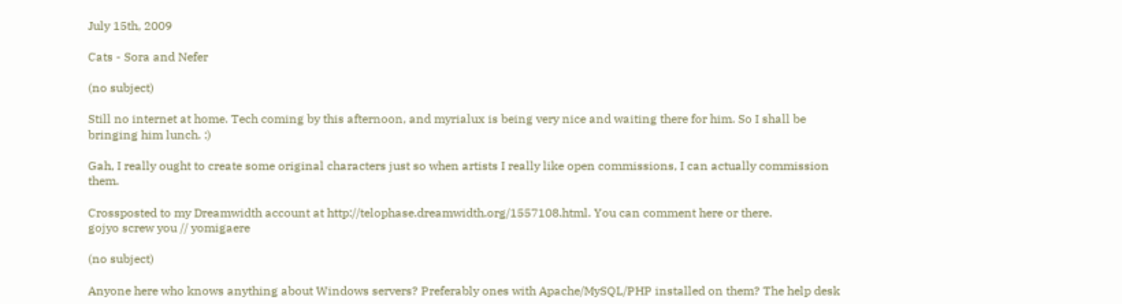July 15th, 2009

Cats - Sora and Nefer

(no subject)

Still no internet at home. Tech coming by this afternoon, and myrialux is being very nice and waiting there for him. So I shall be bringing him lunch. :)

Gah, I really ought to create some original characters just so when artists I really like open commissions, I can actually commission them.

Crossposted to my Dreamwidth account at http://telophase.dreamwidth.org/1557108.html. You can comment here or there.
gojyo screw you // yomigaere

(no subject)

Anyone here who knows anything about Windows servers? Preferably ones with Apache/MySQL/PHP installed on them? The help desk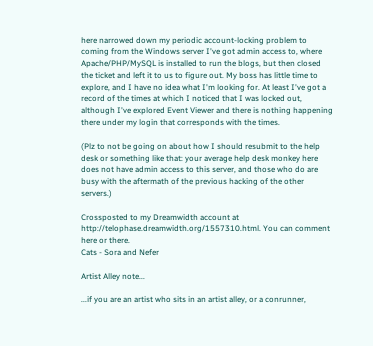here narrowed down my periodic account-locking problem to coming from the Windows server I've got admin access to, where Apache/PHP/MySQL is installed to run the blogs, but then closed the ticket and left it to us to figure out. My boss has little time to explore, and I have no idea what I'm looking for. At least I've got a record of the times at which I noticed that I was locked out, although I've explored Event Viewer and there is nothing happening there under my login that corresponds with the times.

(Plz to not be going on about how I should resubmit to the help desk or something like that: your average help desk monkey here does not have admin access to this server, and those who do are busy with the aftermath of the previous hacking of the other servers.)

Crossposted to my Dreamwidth account at http://telophase.dreamwidth.org/1557310.html. You can comment here or there.
Cats - Sora and Nefer

Artist Alley note...

...if you are an artist who sits in an artist alley, or a conrunner,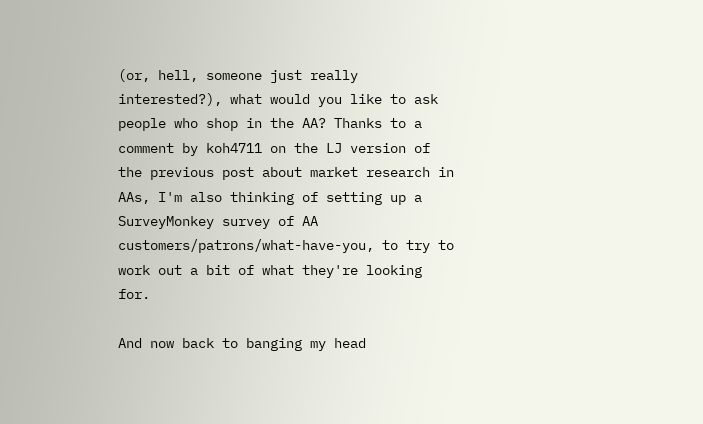(or, hell, someone just really interested?), what would you like to ask people who shop in the AA? Thanks to a comment by koh4711 on the LJ version of the previous post about market research in AAs, I'm also thinking of setting up a SurveyMonkey survey of AA customers/patrons/what-have-you, to try to work out a bit of what they're looking for.

And now back to banging my head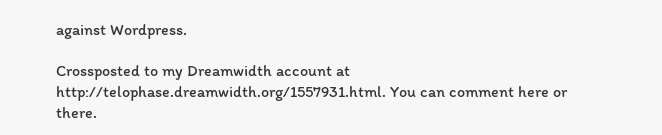against Wordpress.

Crossposted to my Dreamwidth account at http://telophase.dreamwidth.org/1557931.html. You can comment here or there.